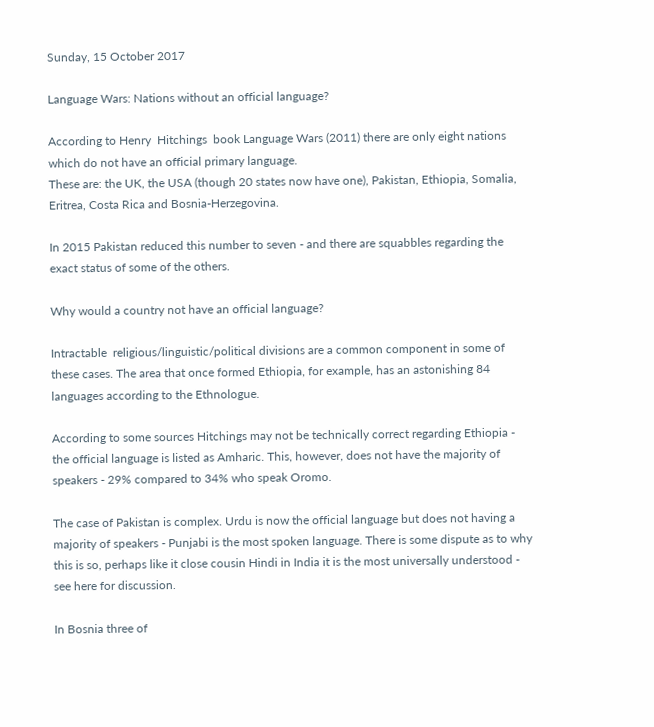Sunday, 15 October 2017

Language Wars: Nations without an official language?

According to Henry  Hitchings  book Language Wars (2011) there are only eight nations which do not have an official primary language.
These are: the UK, the USA (though 20 states now have one), Pakistan, Ethiopia, Somalia, Eritrea, Costa Rica and Bosnia-Herzegovina.

In 2015 Pakistan reduced this number to seven - and there are squabbles regarding the exact status of some of the others.

Why would a country not have an official language?

Intractable  religious/linguistic/political divisions are a common component in some of these cases. The area that once formed Ethiopia, for example, has an astonishing 84 languages according to the Ethnologue.

According to some sources Hitchings may not be technically correct regarding Ethiopia - the official language is listed as Amharic. This, however, does not have the majority of speakers - 29% compared to 34% who speak Oromo.

The case of Pakistan is complex. Urdu is now the official language but does not having a majority of speakers - Punjabi is the most spoken language. There is some dispute as to why this is so, perhaps like it close cousin Hindi in India it is the most universally understood - see here for discussion.

In Bosnia three of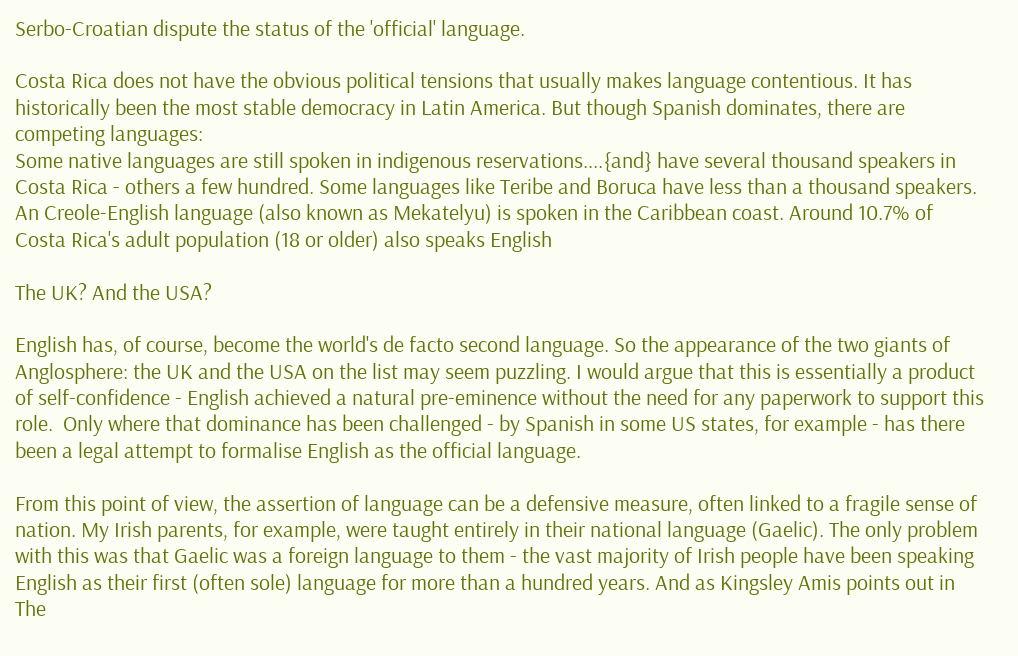Serbo-Croatian dispute the status of the 'official' language.

Costa Rica does not have the obvious political tensions that usually makes language contentious. It has historically been the most stable democracy in Latin America. But though Spanish dominates, there are competing languages:
Some native languages are still spoken in indigenous reservations....{and} have several thousand speakers in Costa Rica - others a few hundred. Some languages like Teribe and Boruca have less than a thousand speakers. An Creole-English language (also known as Mekatelyu) is spoken in the Caribbean coast. Around 10.7% of Costa Rica's adult population (18 or older) also speaks English

The UK? And the USA?

English has, of course, become the world's de facto second language. So the appearance of the two giants of Anglosphere: the UK and the USA on the list may seem puzzling. I would argue that this is essentially a product of self-confidence - English achieved a natural pre-eminence without the need for any paperwork to support this role.  Only where that dominance has been challenged - by Spanish in some US states, for example - has there been a legal attempt to formalise English as the official language.

From this point of view, the assertion of language can be a defensive measure, often linked to a fragile sense of nation. My Irish parents, for example, were taught entirely in their national language (Gaelic). The only problem with this was that Gaelic was a foreign language to them - the vast majority of Irish people have been speaking English as their first (often sole) language for more than a hundred years. And as Kingsley Amis points out in The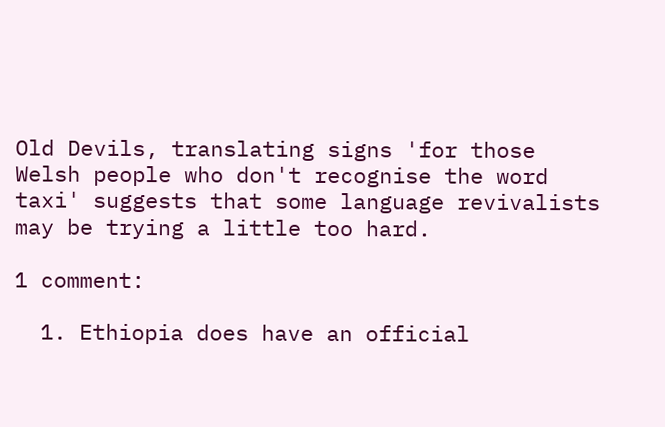Old Devils, translating signs 'for those Welsh people who don't recognise the word taxi' suggests that some language revivalists may be trying a little too hard.

1 comment:

  1. Ethiopia does have an official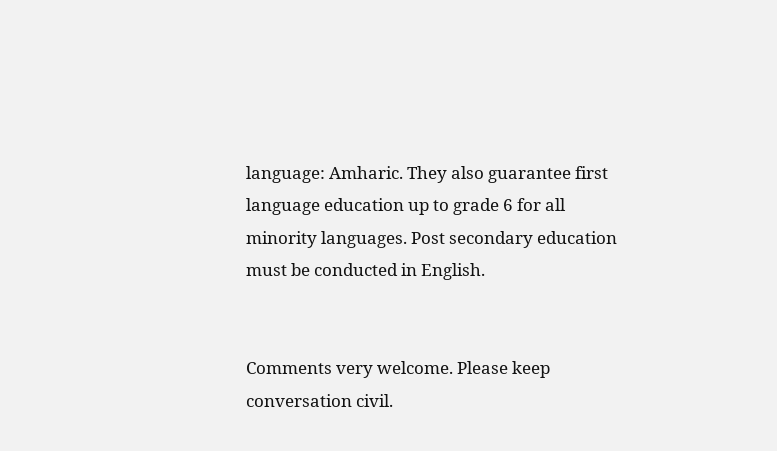language: Amharic. They also guarantee first language education up to grade 6 for all minority languages. Post secondary education must be conducted in English.


Comments very welcome. Please keep conversation civil.